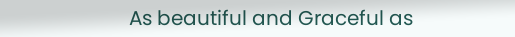As beautiful and Graceful as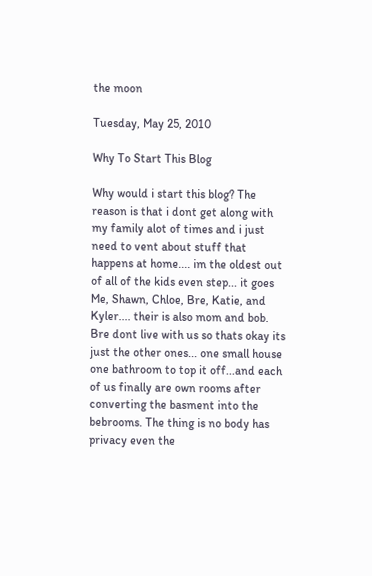the moon

Tuesday, May 25, 2010

Why To Start This Blog

Why would i start this blog? The reason is that i dont get along with my family alot of times and i just need to vent about stuff that happens at home.... im the oldest out of all of the kids even step... it goes Me, Shawn, Chloe, Bre, Katie, and Kyler.... their is also mom and bob. Bre dont live with us so thats okay its just the other ones... one small house one bathroom to top it off...and each of us finally are own rooms after converting the basment into the bebrooms. The thing is no body has privacy even the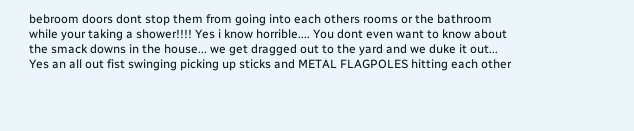bebroom doors dont stop them from going into each others rooms or the bathroom while your taking a shower!!!! Yes i know horrible.... You dont even want to know about the smack downs in the house... we get dragged out to the yard and we duke it out... Yes an all out fist swinging picking up sticks and METAL FLAGPOLES hitting each other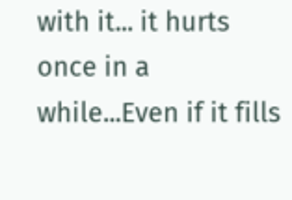with it... it hurts once in a while...Even if it fills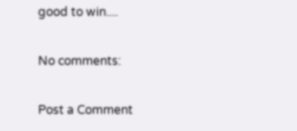good to win....

No comments:

Post a Comment